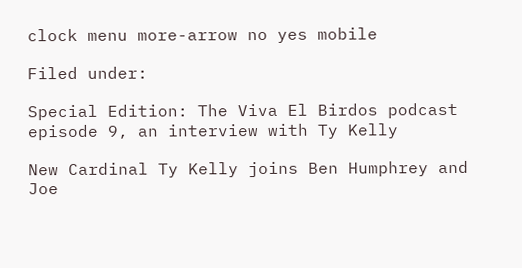clock menu more-arrow no yes mobile

Filed under:

Special Edition: The Viva El Birdos podcast episode 9, an interview with Ty Kelly

New Cardinal Ty Kelly joins Ben Humphrey and Joe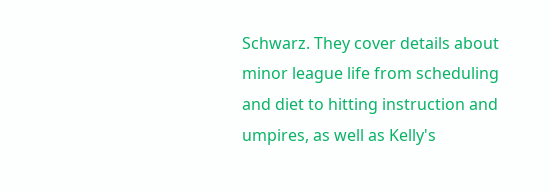Schwarz. They cover details about minor league life from scheduling and diet to hitting instruction and umpires, as well as Kelly's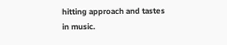hitting approach and tastes in music.